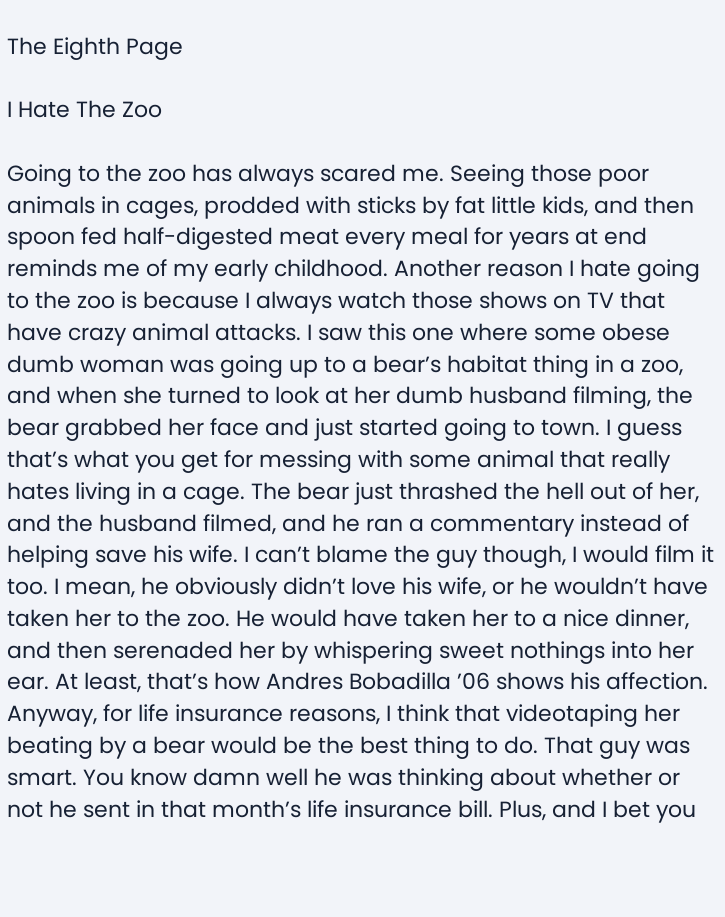The Eighth Page

I Hate The Zoo

Going to the zoo has always scared me. Seeing those poor animals in cages, prodded with sticks by fat little kids, and then spoon fed half-digested meat every meal for years at end reminds me of my early childhood. Another reason I hate going to the zoo is because I always watch those shows on TV that have crazy animal attacks. I saw this one where some obese dumb woman was going up to a bear’s habitat thing in a zoo, and when she turned to look at her dumb husband filming, the bear grabbed her face and just started going to town. I guess that’s what you get for messing with some animal that really hates living in a cage. The bear just thrashed the hell out of her, and the husband filmed, and he ran a commentary instead of helping save his wife. I can’t blame the guy though, I would film it too. I mean, he obviously didn’t love his wife, or he wouldn’t have taken her to the zoo. He would have taken her to a nice dinner, and then serenaded her by whispering sweet nothings into her ear. At least, that’s how Andres Bobadilla ’06 shows his affection. Anyway, for life insurance reasons, I think that videotaping her beating by a bear would be the best thing to do. That guy was smart. You know damn well he was thinking about whether or not he sent in that month’s life insurance bill. Plus, and I bet you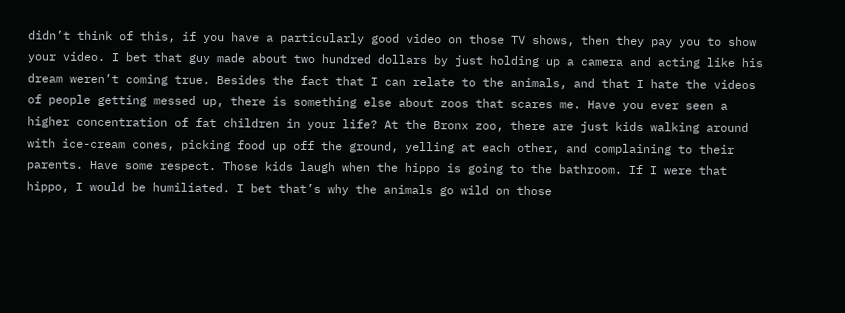didn’t think of this, if you have a particularly good video on those TV shows, then they pay you to show your video. I bet that guy made about two hundred dollars by just holding up a camera and acting like his dream weren’t coming true. Besides the fact that I can relate to the animals, and that I hate the videos of people getting messed up, there is something else about zoos that scares me. Have you ever seen a higher concentration of fat children in your life? At the Bronx zoo, there are just kids walking around with ice-cream cones, picking food up off the ground, yelling at each other, and complaining to their parents. Have some respect. Those kids laugh when the hippo is going to the bathroom. If I were that hippo, I would be humiliated. I bet that’s why the animals go wild on those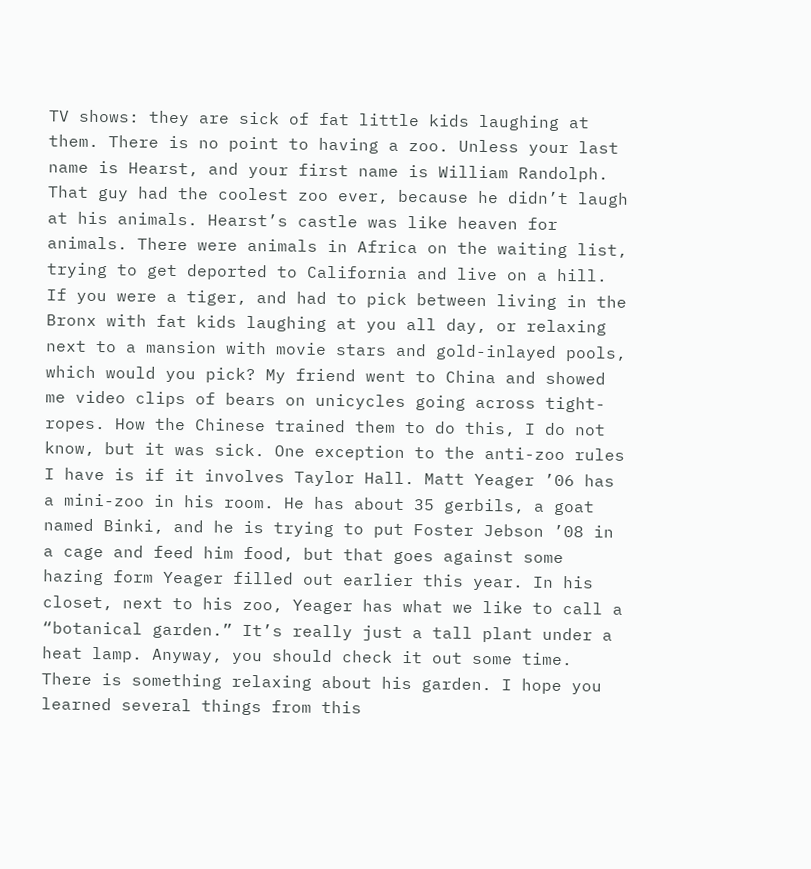TV shows: they are sick of fat little kids laughing at them. There is no point to having a zoo. Unless your last name is Hearst, and your first name is William Randolph. That guy had the coolest zoo ever, because he didn’t laugh at his animals. Hearst’s castle was like heaven for animals. There were animals in Africa on the waiting list, trying to get deported to California and live on a hill. If you were a tiger, and had to pick between living in the Bronx with fat kids laughing at you all day, or relaxing next to a mansion with movie stars and gold-inlayed pools, which would you pick? My friend went to China and showed me video clips of bears on unicycles going across tight-ropes. How the Chinese trained them to do this, I do not know, but it was sick. One exception to the anti-zoo rules I have is if it involves Taylor Hall. Matt Yeager ’06 has a mini-zoo in his room. He has about 35 gerbils, a goat named Binki, and he is trying to put Foster Jebson ’08 in a cage and feed him food, but that goes against some hazing form Yeager filled out earlier this year. In his closet, next to his zoo, Yeager has what we like to call a “botanical garden.” It’s really just a tall plant under a heat lamp. Anyway, you should check it out some time. There is something relaxing about his garden. I hope you learned several things from this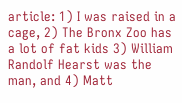article: 1) I was raised in a cage, 2) The Bronx Zoo has a lot of fat kids 3) William Randolf Hearst was the man, and 4) Matt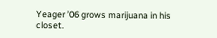Yeager ’06 grows marijuana in his closet.